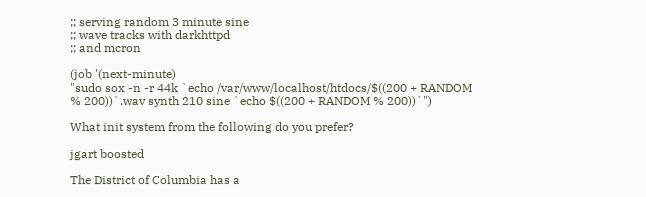;; serving random 3 minute sine
;; wave tracks with darkhttpd
;; and mcron

(job '(next-minute)
"sudo sox -n -r 44k `echo /var/www/localhost/htdocs/$((200 + RANDOM % 200))`.wav synth 210 sine `echo $((200 + RANDOM % 200))`")

What init system from the following do you prefer?

jgart boosted

The District of Columbia has a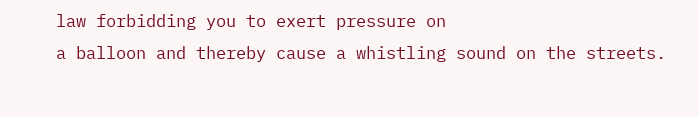law forbidding you to exert pressure on
a balloon and thereby cause a whistling sound on the streets.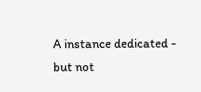A instance dedicated - but not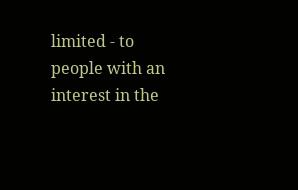limited - to people with an interest in the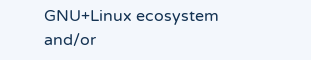GNU+Linux ecosystem and/or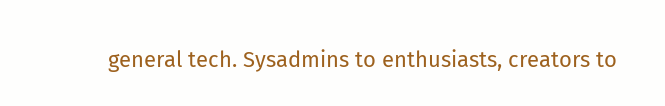general tech. Sysadmins to enthusiasts, creators to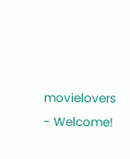movielovers - Welcome!